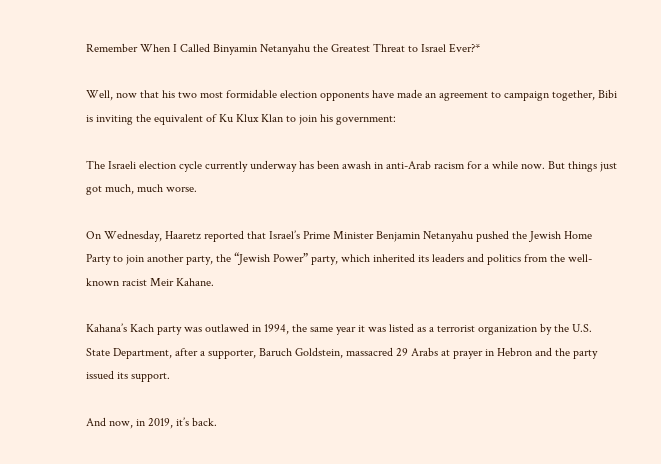Remember When I Called Binyamin Netanyahu the Greatest Threat to Israel Ever?*

Well, now that his two most formidable election opponents have made an agreement to campaign together, Bibi is inviting the equivalent of Ku Klux Klan to join his government:

The Israeli election cycle currently underway has been awash in anti-Arab racism for a while now. But things just got much, much worse.

On Wednesday, Haaretz reported that Israel’s Prime Minister Benjamin Netanyahu pushed the Jewish Home Party to join another party, the “Jewish Power” party, which inherited its leaders and politics from the well-known racist Meir Kahane.

Kahana’s Kach party was outlawed in 1994, the same year it was listed as a terrorist organization by the U.S. State Department, after a supporter, Baruch Goldstein, massacred 29 Arabs at prayer in Hebron and the party issued its support.

And now, in 2019, it’s back.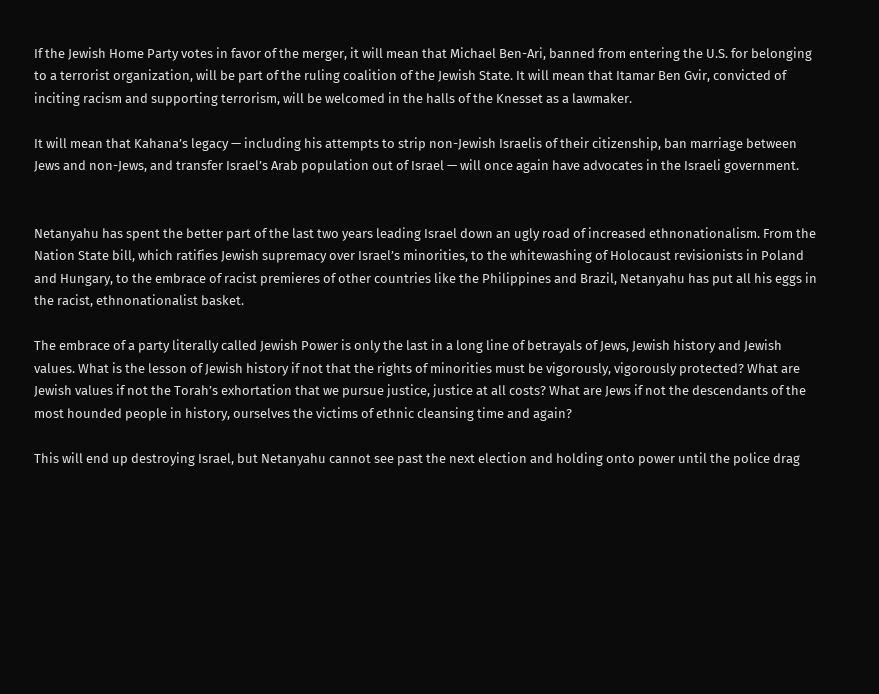If the Jewish Home Party votes in favor of the merger, it will mean that Michael Ben-Ari, banned from entering the U.S. for belonging to a terrorist organization, will be part of the ruling coalition of the Jewish State. It will mean that Itamar Ben Gvir, convicted of inciting racism and supporting terrorism, will be welcomed in the halls of the Knesset as a lawmaker.

It will mean that Kahana’s legacy — including his attempts to strip non-Jewish Israelis of their citizenship, ban marriage between Jews and non-Jews, and transfer Israel’s Arab population out of Israel — will once again have advocates in the Israeli government.


Netanyahu has spent the better part of the last two years leading Israel down an ugly road of increased ethnonationalism. From the Nation State bill, which ratifies Jewish supremacy over Israel’s minorities, to the whitewashing of Holocaust revisionists in Poland and Hungary, to the embrace of racist premieres of other countries like the Philippines and Brazil, Netanyahu has put all his eggs in the racist, ethnonationalist basket.

The embrace of a party literally called Jewish Power is only the last in a long line of betrayals of Jews, Jewish history and Jewish values. What is the lesson of Jewish history if not that the rights of minorities must be vigorously, vigorously protected? What are Jewish values if not the Torah’s exhortation that we pursue justice, justice at all costs? What are Jews if not the descendants of the most hounded people in history, ourselves the victims of ethnic cleansing time and again?

This will end up destroying Israel, but Netanyahu cannot see past the next election and holding onto power until the police drag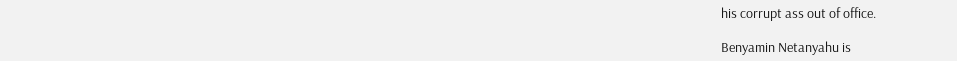his corrupt ass out of office.

Benyamin Netanyahu is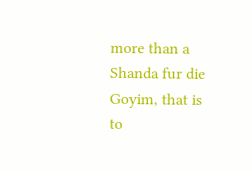more than a Shanda fur die Goyim, that is to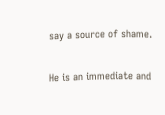say a source of shame.

He is an immediate and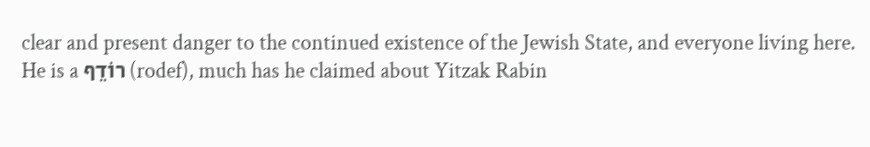clear and present danger to the continued existence of the Jewish State, and everyone living here.  He is a רוֹדֵף (rodef), much has he claimed about Yitzak Rabin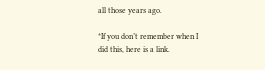all those years ago.

*If you don’t remember when I did this, here is a link.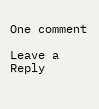One comment

Leave a Reply